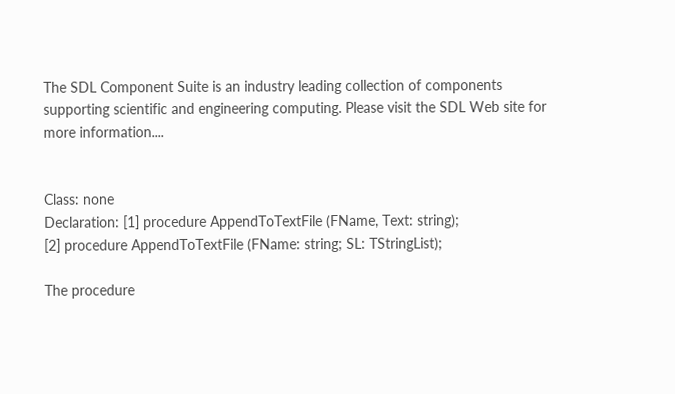The SDL Component Suite is an industry leading collection of components supporting scientific and engineering computing. Please visit the SDL Web site for more information....


Class: none
Declaration: [1] procedure AppendToTextFile (FName, Text: string);
[2] procedure AppendToTextFile (FName: string; SL: TStringList);

The procedure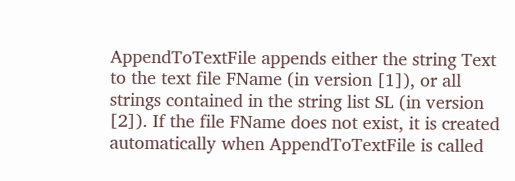AppendToTextFile appends either the string Text to the text file FName (in version [1]), or all strings contained in the string list SL (in version [2]). If the file FName does not exist, it is created automatically when AppendToTextFile is called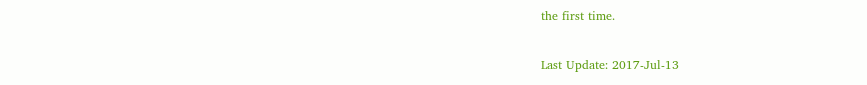the first time.

Last Update: 2017-Jul-13